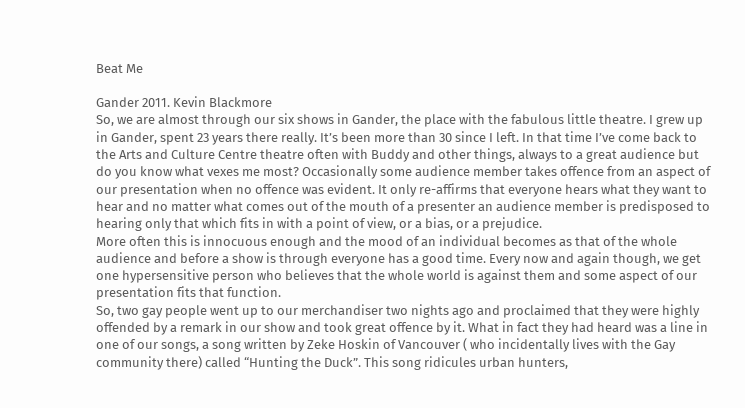Beat Me

Gander 2011. Kevin Blackmore
So, we are almost through our six shows in Gander, the place with the fabulous little theatre. I grew up in Gander, spent 23 years there really. It’s been more than 30 since I left. In that time I’ve come back to the Arts and Culture Centre theatre often with Buddy and other things, always to a great audience but do you know what vexes me most? Occasionally some audience member takes offence from an aspect of our presentation when no offence was evident. It only re-affirms that everyone hears what they want to hear and no matter what comes out of the mouth of a presenter an audience member is predisposed to hearing only that which fits in with a point of view, or a bias, or a prejudice.
More often this is innocuous enough and the mood of an individual becomes as that of the whole audience and before a show is through everyone has a good time. Every now and again though, we get one hypersensitive person who believes that the whole world is against them and some aspect of our presentation fits that function.
So, two gay people went up to our merchandiser two nights ago and proclaimed that they were highly offended by a remark in our show and took great offence by it. What in fact they had heard was a line in one of our songs, a song written by Zeke Hoskin of Vancouver ( who incidentally lives with the Gay community there) called “Hunting the Duck”. This song ridicules urban hunters,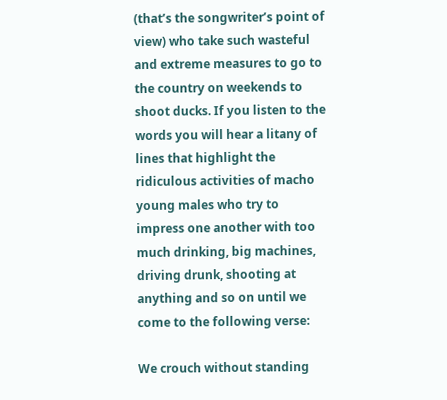(that’s the songwriter’s point of view) who take such wasteful and extreme measures to go to the country on weekends to shoot ducks. If you listen to the words you will hear a litany of lines that highlight the ridiculous activities of macho young males who try to impress one another with too much drinking, big machines, driving drunk, shooting at anything and so on until we come to the following verse:

We crouch without standing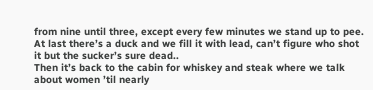from nine until three, except every few minutes we stand up to pee.
At last there’s a duck and we fill it with lead, can’t figure who shot it but the sucker’s sure dead..
Then it’s back to the cabin for whiskey and steak where we talk about women ’til nearly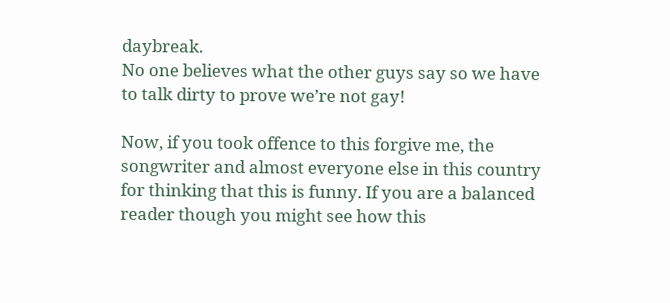daybreak.
No one believes what the other guys say so we have to talk dirty to prove we’re not gay!

Now, if you took offence to this forgive me, the songwriter and almost everyone else in this country for thinking that this is funny. If you are a balanced reader though you might see how this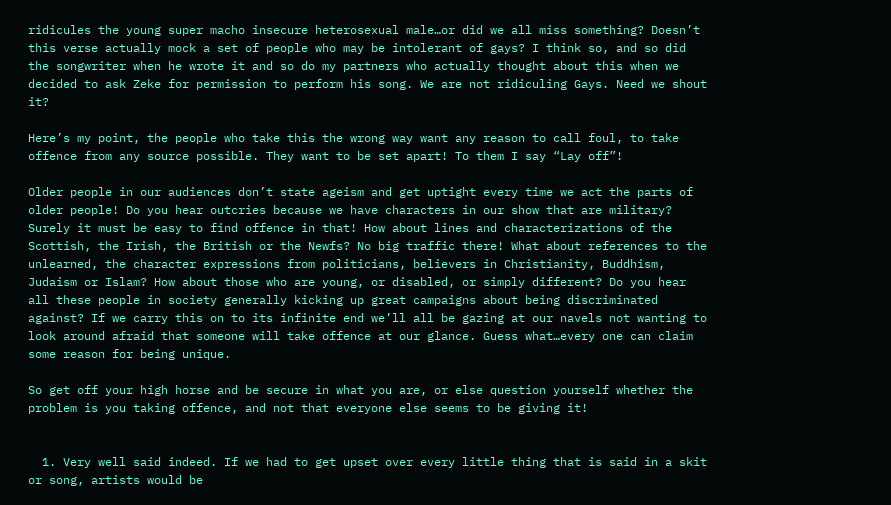ridicules the young super macho insecure heterosexual male…or did we all miss something? Doesn’t this verse actually mock a set of people who may be intolerant of gays? I think so, and so did the songwriter when he wrote it and so do my partners who actually thought about this when we decided to ask Zeke for permission to perform his song. We are not ridiculing Gays. Need we shout it?

Here’s my point, the people who take this the wrong way want any reason to call foul, to take offence from any source possible. They want to be set apart! To them I say “Lay off”!

Older people in our audiences don’t state ageism and get uptight every time we act the parts of older people! Do you hear outcries because we have characters in our show that are military? Surely it must be easy to find offence in that! How about lines and characterizations of the Scottish, the Irish, the British or the Newfs? No big traffic there! What about references to the unlearned, the character expressions from politicians, believers in Christianity, Buddhism, Judaism or Islam? How about those who are young, or disabled, or simply different? Do you hear all these people in society generally kicking up great campaigns about being discriminated against? If we carry this on to its infinite end we’ll all be gazing at our navels not wanting to look around afraid that someone will take offence at our glance. Guess what…every one can claim some reason for being unique.

So get off your high horse and be secure in what you are, or else question yourself whether the problem is you taking offence, and not that everyone else seems to be giving it!


  1. Very well said indeed. If we had to get upset over every little thing that is said in a skit or song, artists would be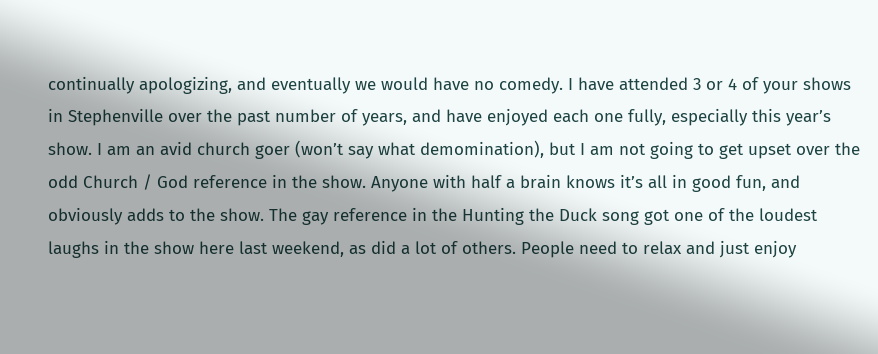continually apologizing, and eventually we would have no comedy. I have attended 3 or 4 of your shows in Stephenville over the past number of years, and have enjoyed each one fully, especially this year’s show. I am an avid church goer (won’t say what demomination), but I am not going to get upset over the odd Church / God reference in the show. Anyone with half a brain knows it’s all in good fun, and obviously adds to the show. The gay reference in the Hunting the Duck song got one of the loudest laughs in the show here last weekend, as did a lot of others. People need to relax and just enjoy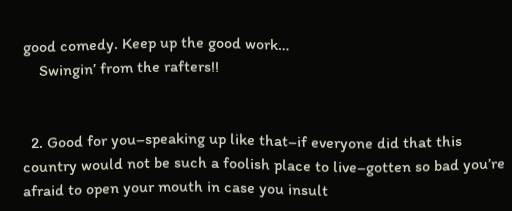good comedy. Keep up the good work…
    Swingin’ from the rafters!!


  2. Good for you–speaking up like that–if everyone did that this country would not be such a foolish place to live–gotten so bad you’re afraid to open your mouth in case you insult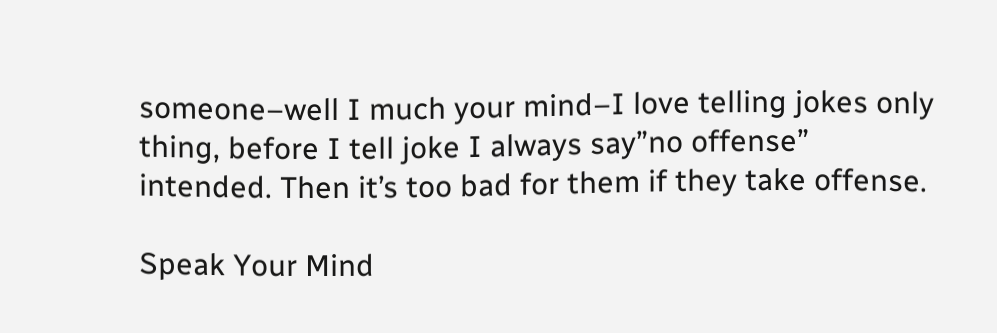someone–well I much your mind–I love telling jokes only thing, before I tell joke I always say”no offense” intended. Then it’s too bad for them if they take offense.

Speak Your Mind